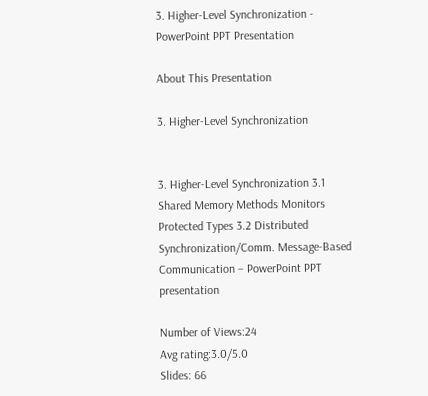3. Higher-Level Synchronization - PowerPoint PPT Presentation

About This Presentation

3. Higher-Level Synchronization


3. Higher-Level Synchronization 3.1 Shared Memory Methods Monitors Protected Types 3.2 Distributed Synchronization/Comm. Message-Based Communication – PowerPoint PPT presentation

Number of Views:24
Avg rating:3.0/5.0
Slides: 66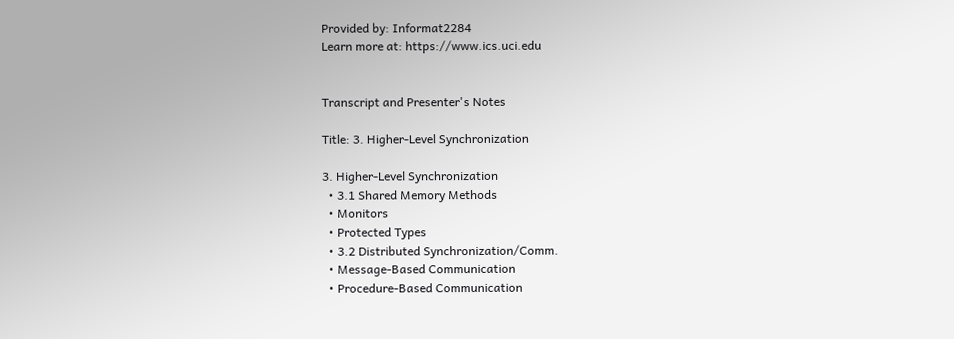Provided by: Informat2284
Learn more at: https://www.ics.uci.edu


Transcript and Presenter's Notes

Title: 3. Higher-Level Synchronization

3. Higher-Level Synchronization
  • 3.1 Shared Memory Methods
  • Monitors
  • Protected Types
  • 3.2 Distributed Synchronization/Comm.
  • Message-Based Communication
  • Procedure-Based Communication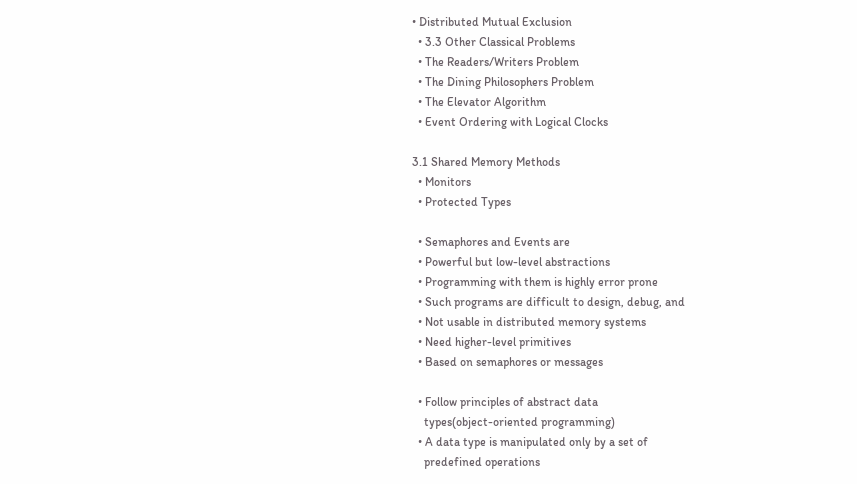• Distributed Mutual Exclusion
  • 3.3 Other Classical Problems
  • The Readers/Writers Problem
  • The Dining Philosophers Problem
  • The Elevator Algorithm
  • Event Ordering with Logical Clocks

3.1 Shared Memory Methods
  • Monitors
  • Protected Types

  • Semaphores and Events are
  • Powerful but low-level abstractions
  • Programming with them is highly error prone
  • Such programs are difficult to design, debug, and
  • Not usable in distributed memory systems
  • Need higher-level primitives
  • Based on semaphores or messages

  • Follow principles of abstract data
    types(object-oriented programming)
  • A data type is manipulated only by a set of
    predefined operations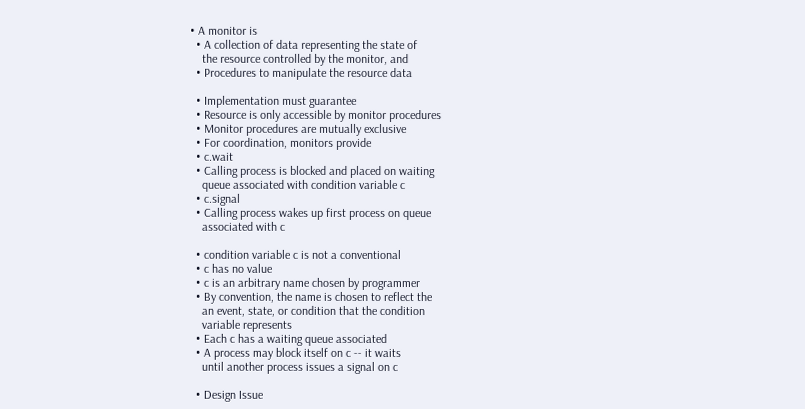• A monitor is
  • A collection of data representing the state of
    the resource controlled by the monitor, and
  • Procedures to manipulate the resource data

  • Implementation must guarantee
  • Resource is only accessible by monitor procedures
  • Monitor procedures are mutually exclusive
  • For coordination, monitors provide
  • c.wait
  • Calling process is blocked and placed on waiting
    queue associated with condition variable c
  • c.signal
  • Calling process wakes up first process on queue
    associated with c

  • condition variable c is not a conventional
  • c has no value
  • c is an arbitrary name chosen by programmer
  • By convention, the name is chosen to reflect the
    an event, state, or condition that the condition
    variable represents
  • Each c has a waiting queue associated
  • A process may block itself on c -- it waits
    until another process issues a signal on c

  • Design Issue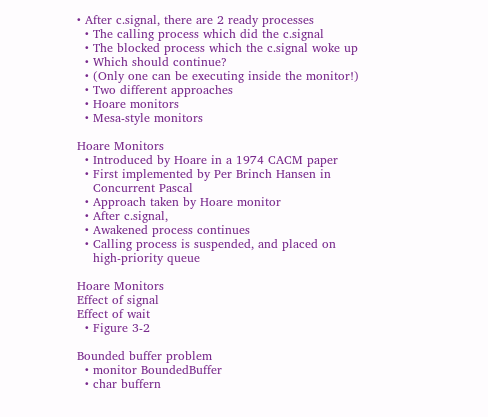• After c.signal, there are 2 ready processes
  • The calling process which did the c.signal
  • The blocked process which the c.signal woke up
  • Which should continue?
  • (Only one can be executing inside the monitor!)
  • Two different approaches
  • Hoare monitors
  • Mesa-style monitors

Hoare Monitors
  • Introduced by Hoare in a 1974 CACM paper
  • First implemented by Per Brinch Hansen in
    Concurrent Pascal
  • Approach taken by Hoare monitor
  • After c.signal,
  • Awakened process continues
  • Calling process is suspended, and placed on
    high-priority queue

Hoare Monitors
Effect of signal
Effect of wait
  • Figure 3-2

Bounded buffer problem
  • monitor BoundedBuffer
  • char buffern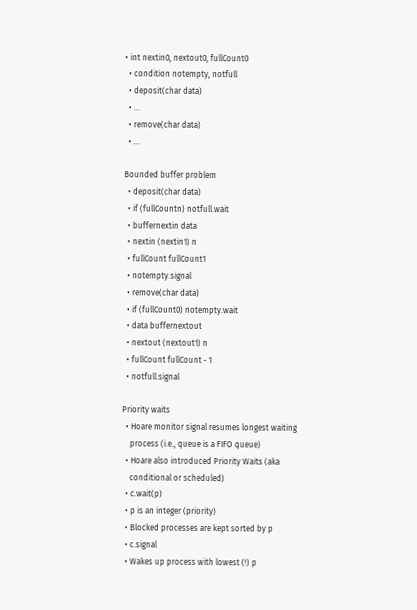• int nextin0, nextout0, fullCount0
  • condition notempty, notfull
  • deposit(char data)
  • ...
  • remove(char data)
  • ...

Bounded buffer problem
  • deposit(char data)
  • if (fullCountn) notfull.wait
  • buffernextin data
  • nextin (nextin1) n
  • fullCount fullCount1
  • notempty.signal
  • remove(char data)
  • if (fullCount0) notempty.wait
  • data buffernextout
  • nextout (nextout1) n
  • fullCount fullCount - 1
  • notfull.signal

Priority waits
  • Hoare monitor signal resumes longest waiting
    process (i.e., queue is a FIFO queue)
  • Hoare also introduced Priority Waits (aka
    conditional or scheduled)
  • c.wait(p)
  • p is an integer (priority)
  • Blocked processes are kept sorted by p
  • c.signal
  • Wakes up process with lowest (!) p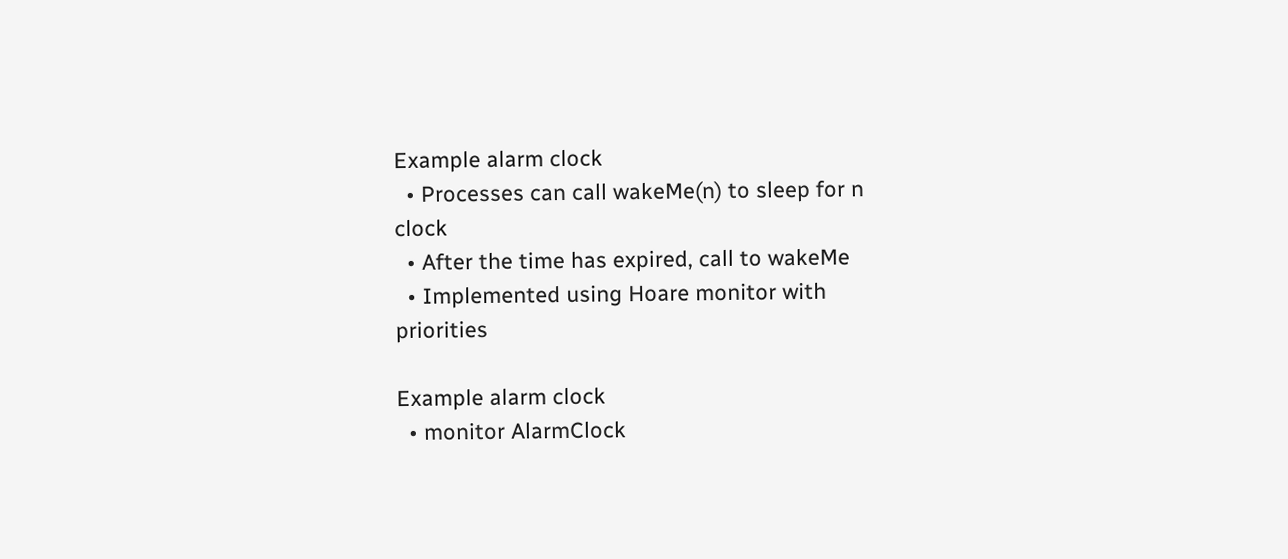Example alarm clock
  • Processes can call wakeMe(n) to sleep for n clock
  • After the time has expired, call to wakeMe
  • Implemented using Hoare monitor with priorities

Example alarm clock
  • monitor AlarmClock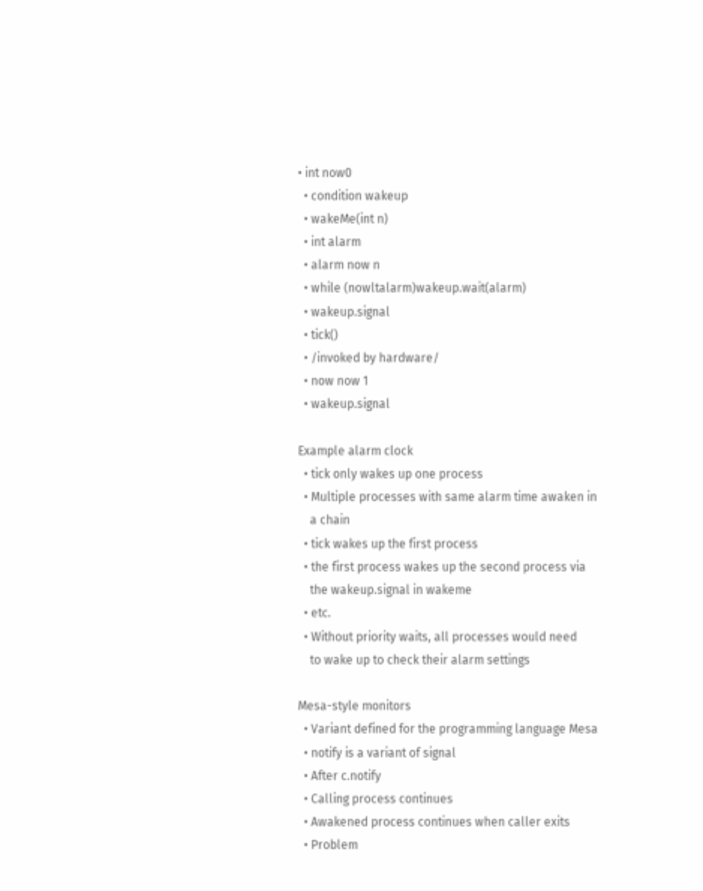• int now0
  • condition wakeup
  • wakeMe(int n)
  • int alarm
  • alarm now n
  • while (nowltalarm)wakeup.wait(alarm)
  • wakeup.signal
  • tick()
  • /invoked by hardware/
  • now now 1
  • wakeup.signal

Example alarm clock
  • tick only wakes up one process
  • Multiple processes with same alarm time awaken in
    a chain
  • tick wakes up the first process
  • the first process wakes up the second process via
    the wakeup.signal in wakeme
  • etc.
  • Without priority waits, all processes would need
    to wake up to check their alarm settings

Mesa-style monitors
  • Variant defined for the programming language Mesa
  • notify is a variant of signal
  • After c.notify
  • Calling process continues
  • Awakened process continues when caller exits
  • Problem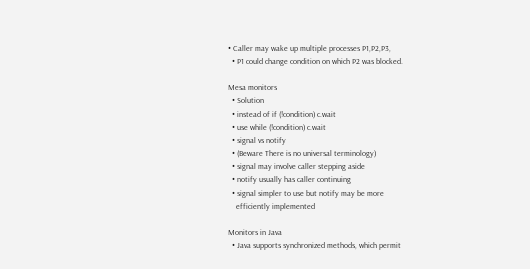• Caller may wake up multiple processes P1,P2,P3,
  • P1 could change condition on which P2 was blocked.

Mesa monitors
  • Solution
  • instead of if (!condition) c.wait
  • use while (!condition) c.wait
  • signal vs notify
  • (Beware There is no universal terminology)
  • signal may involve caller stepping aside
  • notify usually has caller continuing
  • signal simpler to use but notify may be more
    efficiently implemented

Monitors in Java
  • Java supports synchronized methods, which permit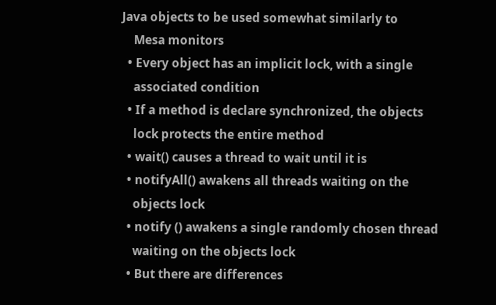Java objects to be used somewhat similarly to
    Mesa monitors
  • Every object has an implicit lock, with a single
    associated condition
  • If a method is declare synchronized, the objects
    lock protects the entire method
  • wait() causes a thread to wait until it is
  • notifyAll() awakens all threads waiting on the
    objects lock
  • notify () awakens a single randomly chosen thread
    waiting on the objects lock
  • But there are differences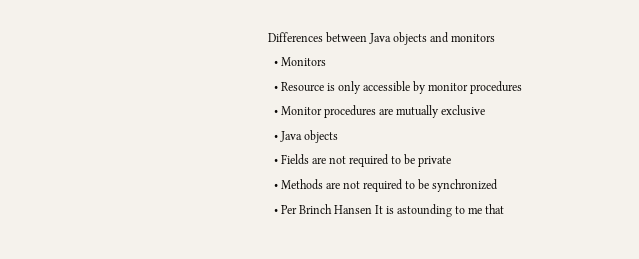Differences between Java objects and monitors
  • Monitors
  • Resource is only accessible by monitor procedures
  • Monitor procedures are mutually exclusive
  • Java objects
  • Fields are not required to be private
  • Methods are not required to be synchronized
  • Per Brinch Hansen It is astounding to me that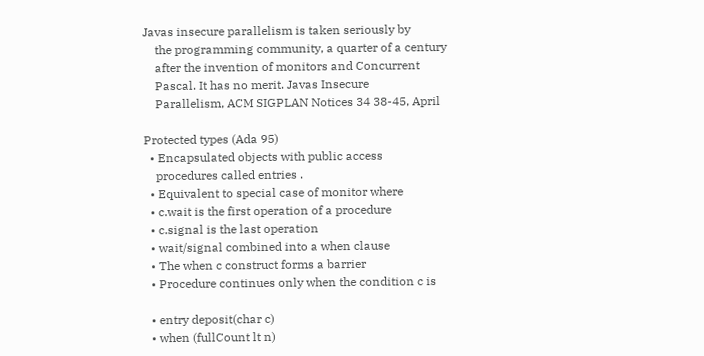Javas insecure parallelism is taken seriously by
    the programming community, a quarter of a century
    after the invention of monitors and Concurrent
    Pascal. It has no merit. Javas Insecure
    Parallelism, ACM SIGPLAN Notices 34 38-45, April

Protected types (Ada 95)
  • Encapsulated objects with public access
    procedures called entries .
  • Equivalent to special case of monitor where
  • c.wait is the first operation of a procedure
  • c.signal is the last operation
  • wait/signal combined into a when clause
  • The when c construct forms a barrier
  • Procedure continues only when the condition c is

  • entry deposit(char c)
  • when (fullCount lt n)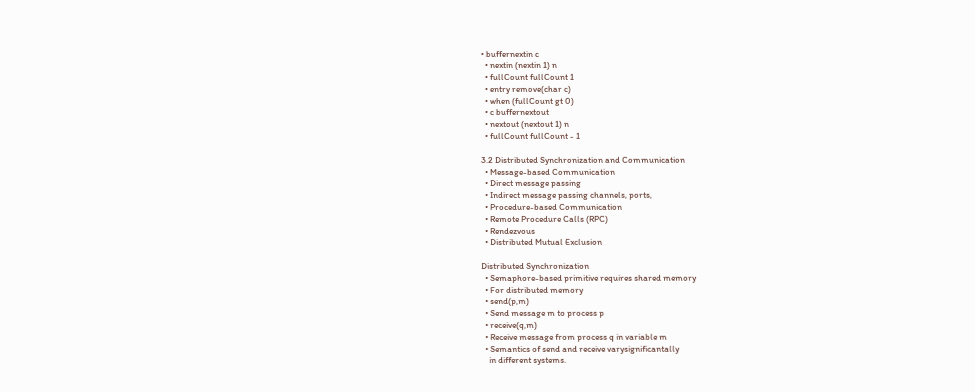• buffernextin c
  • nextin (nextin 1) n
  • fullCount fullCount 1
  • entry remove(char c)
  • when (fullCount gt 0)
  • c buffernextout
  • nextout (nextout 1) n
  • fullCount fullCount - 1

3.2 Distributed Synchronization and Communication
  • Message-based Communication
  • Direct message passing
  • Indirect message passing channels, ports,
  • Procedure-based Communication
  • Remote Procedure Calls (RPC)
  • Rendezvous
  • Distributed Mutual Exclusion

Distributed Synchronization
  • Semaphore-based primitive requires shared memory
  • For distributed memory
  • send(p,m)
  • Send message m to process p
  • receive(q,m)
  • Receive message from process q in variable m
  • Semantics of send and receive varysignificantally
    in different systems.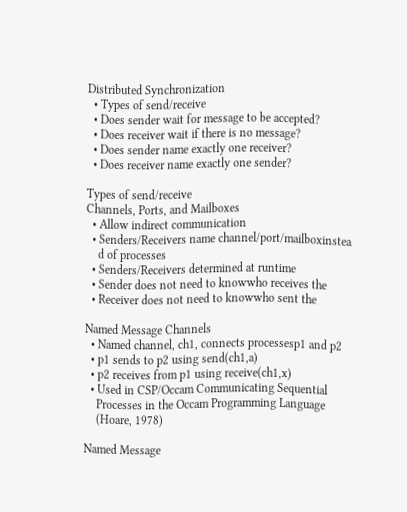Distributed Synchronization
  • Types of send/receive
  • Does sender wait for message to be accepted?
  • Does receiver wait if there is no message?
  • Does sender name exactly one receiver?
  • Does receiver name exactly one sender?

Types of send/receive
Channels, Ports, and Mailboxes
  • Allow indirect communication
  • Senders/Receivers name channel/port/mailboxinstea
    d of processes
  • Senders/Receivers determined at runtime
  • Sender does not need to knowwho receives the
  • Receiver does not need to knowwho sent the

Named Message Channels
  • Named channel, ch1, connects processesp1 and p2
  • p1 sends to p2 using send(ch1,a)
  • p2 receives from p1 using receive(ch1,x)
  • Used in CSP/Occam Communicating Sequential
    Processes in the Occam Programming Language
    (Hoare, 1978)

Named Message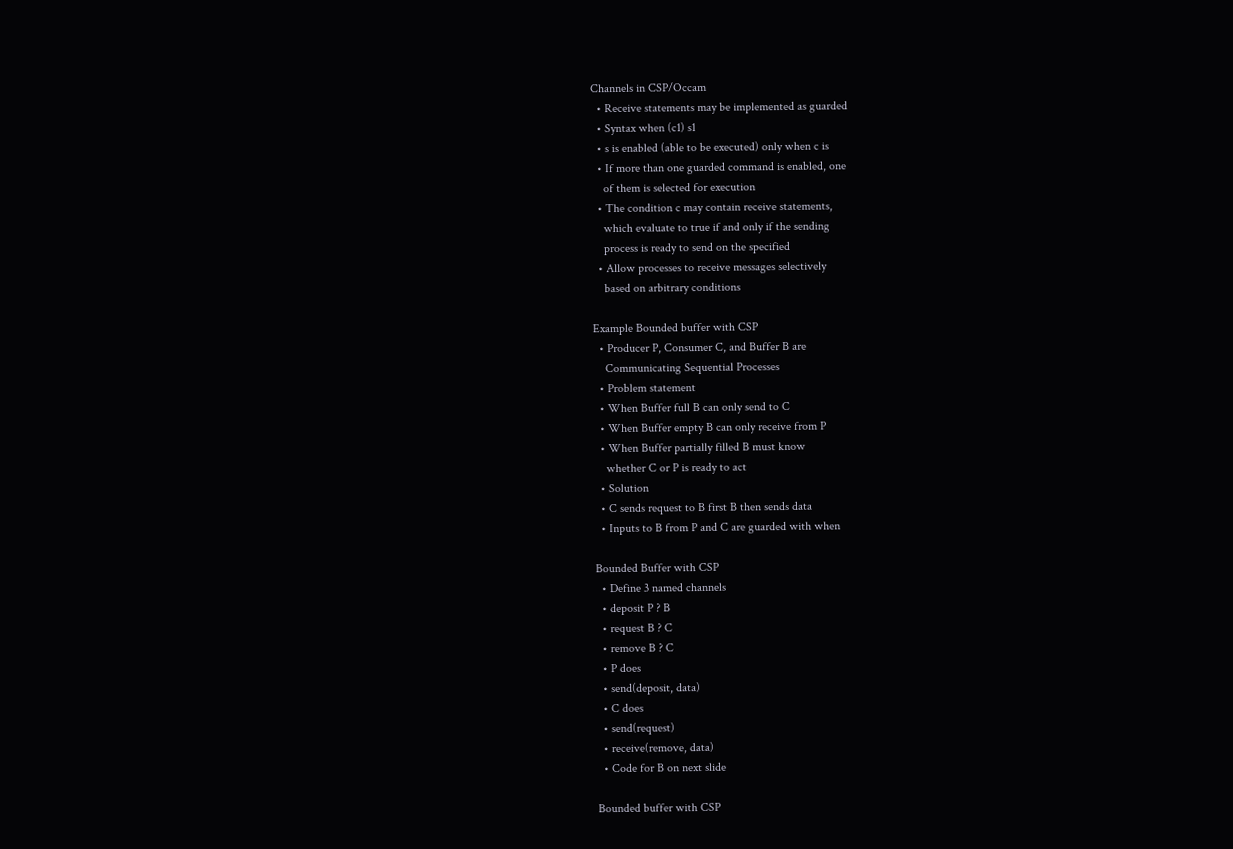Channels in CSP/Occam
  • Receive statements may be implemented as guarded
  • Syntax when (c1) s1
  • s is enabled (able to be executed) only when c is
  • If more than one guarded command is enabled, one
    of them is selected for execution
  • The condition c may contain receive statements,
    which evaluate to true if and only if the sending
    process is ready to send on the specified
  • Allow processes to receive messages selectively
    based on arbitrary conditions

Example Bounded buffer with CSP
  • Producer P, Consumer C, and Buffer B are
    Communicating Sequential Processes
  • Problem statement
  • When Buffer full B can only send to C
  • When Buffer empty B can only receive from P
  • When Buffer partially filled B must know
    whether C or P is ready to act
  • Solution
  • C sends request to B first B then sends data
  • Inputs to B from P and C are guarded with when

Bounded Buffer with CSP
  • Define 3 named channels
  • deposit P ? B
  • request B ? C
  • remove B ? C
  • P does
  • send(deposit, data)
  • C does
  • send(request)
  • receive(remove, data)
  • Code for B on next slide

Bounded buffer with CSP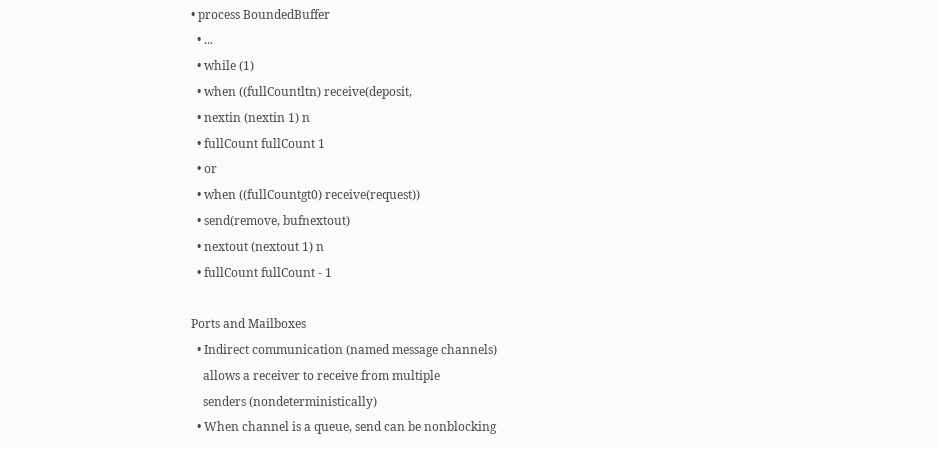• process BoundedBuffer
  • ...
  • while (1)
  • when ((fullCountltn) receive(deposit,
  • nextin (nextin 1) n
  • fullCount fullCount 1
  • or
  • when ((fullCountgt0) receive(request))
  • send(remove, bufnextout)
  • nextout (nextout 1) n
  • fullCount fullCount - 1

Ports and Mailboxes
  • Indirect communication (named message channels)
    allows a receiver to receive from multiple
    senders (nondeterministically)
  • When channel is a queue, send can be nonblocking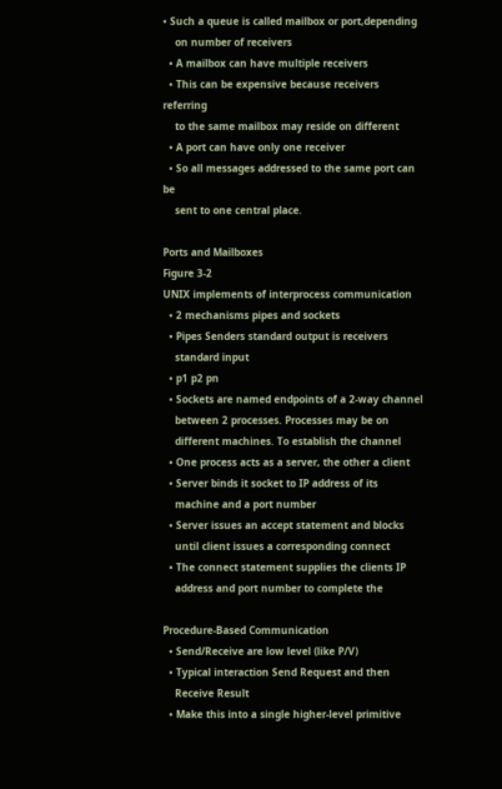• Such a queue is called mailbox or port,depending
    on number of receivers
  • A mailbox can have multiple receivers
  • This can be expensive because receivers referring
    to the same mailbox may reside on different
  • A port can have only one receiver
  • So all messages addressed to the same port can be
    sent to one central place.

Ports and Mailboxes
Figure 3-2
UNIX implements of interprocess communication
  • 2 mechanisms pipes and sockets
  • Pipes Senders standard output is receivers
    standard input
  • p1 p2 pn
  • Sockets are named endpoints of a 2-way channel
    between 2 processes. Processes may be on
    different machines. To establish the channel
  • One process acts as a server, the other a client
  • Server binds it socket to IP address of its
    machine and a port number
  • Server issues an accept statement and blocks
    until client issues a corresponding connect
  • The connect statement supplies the clients IP
    address and port number to complete the

Procedure-Based Communication
  • Send/Receive are low level (like P/V)
  • Typical interaction Send Request and then
    Receive Result
  • Make this into a single higher-level primitive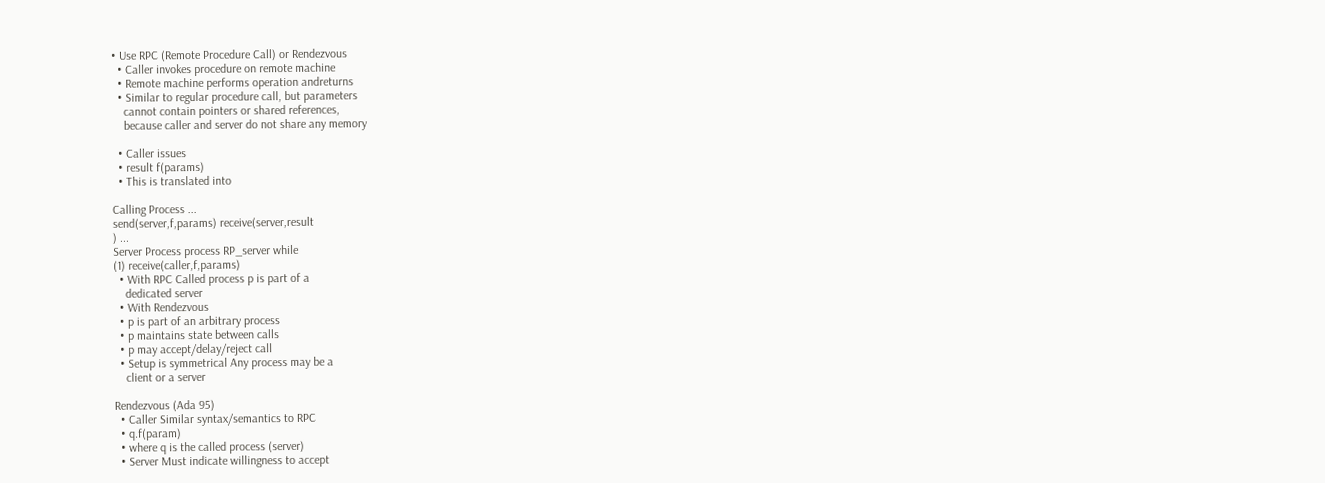• Use RPC (Remote Procedure Call) or Rendezvous
  • Caller invokes procedure on remote machine
  • Remote machine performs operation andreturns
  • Similar to regular procedure call, but parameters
    cannot contain pointers or shared references,
    because caller and server do not share any memory

  • Caller issues
  • result f(params)
  • This is translated into

Calling Process ...
send(server,f,params) receive(server,result
) ...
Server Process process RP_server while
(1) receive(caller,f,params)
  • With RPC Called process p is part of a
    dedicated server
  • With Rendezvous
  • p is part of an arbitrary process
  • p maintains state between calls
  • p may accept/delay/reject call
  • Setup is symmetrical Any process may be a
    client or a server

Rendezvous (Ada 95)
  • Caller Similar syntax/semantics to RPC
  • q.f(param)
  • where q is the called process (server)
  • Server Must indicate willingness to accept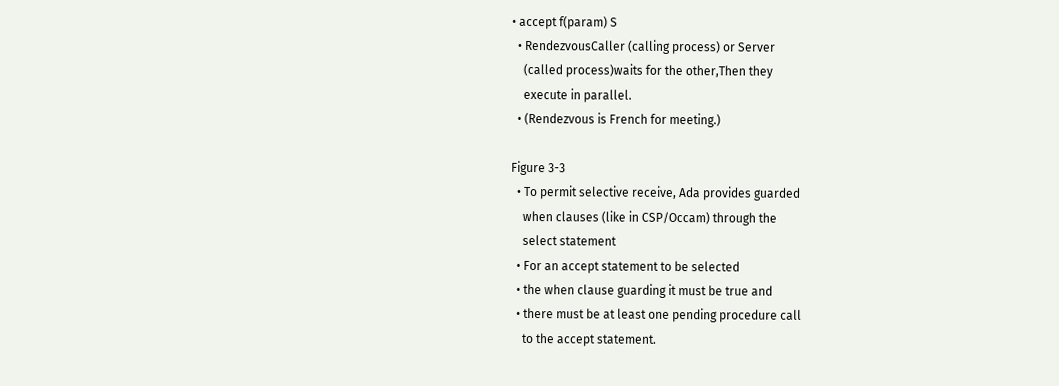• accept f(param) S
  • RendezvousCaller (calling process) or Server
    (called process)waits for the other,Then they
    execute in parallel.
  • (Rendezvous is French for meeting.)

Figure 3-3
  • To permit selective receive, Ada provides guarded
    when clauses (like in CSP/Occam) through the
    select statement
  • For an accept statement to be selected
  • the when clause guarding it must be true and
  • there must be at least one pending procedure call
    to the accept statement.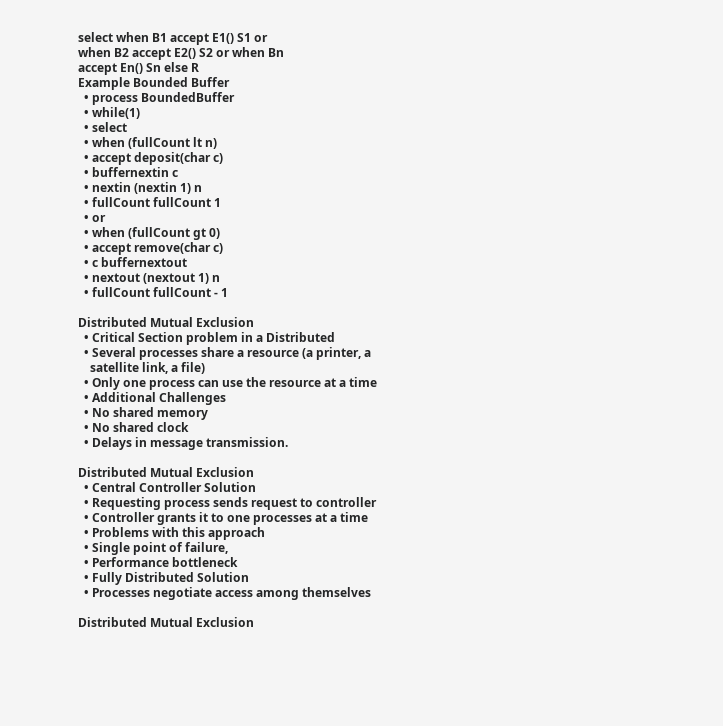select when B1 accept E1() S1 or
when B2 accept E2() S2 or when Bn
accept En() Sn else R
Example Bounded Buffer
  • process BoundedBuffer
  • while(1)
  • select
  • when (fullCount lt n)
  • accept deposit(char c)
  • buffernextin c
  • nextin (nextin 1) n
  • fullCount fullCount 1
  • or
  • when (fullCount gt 0)
  • accept remove(char c)
  • c buffernextout
  • nextout (nextout 1) n
  • fullCount fullCount - 1

Distributed Mutual Exclusion
  • Critical Section problem in a Distributed
  • Several processes share a resource (a printer, a
    satellite link, a file)
  • Only one process can use the resource at a time
  • Additional Challenges
  • No shared memory
  • No shared clock
  • Delays in message transmission.

Distributed Mutual Exclusion
  • Central Controller Solution
  • Requesting process sends request to controller
  • Controller grants it to one processes at a time
  • Problems with this approach
  • Single point of failure,
  • Performance bottleneck
  • Fully Distributed Solution
  • Processes negotiate access among themselves

Distributed Mutual Exclusion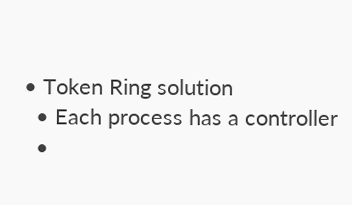• Token Ring solution
  • Each process has a controller
  •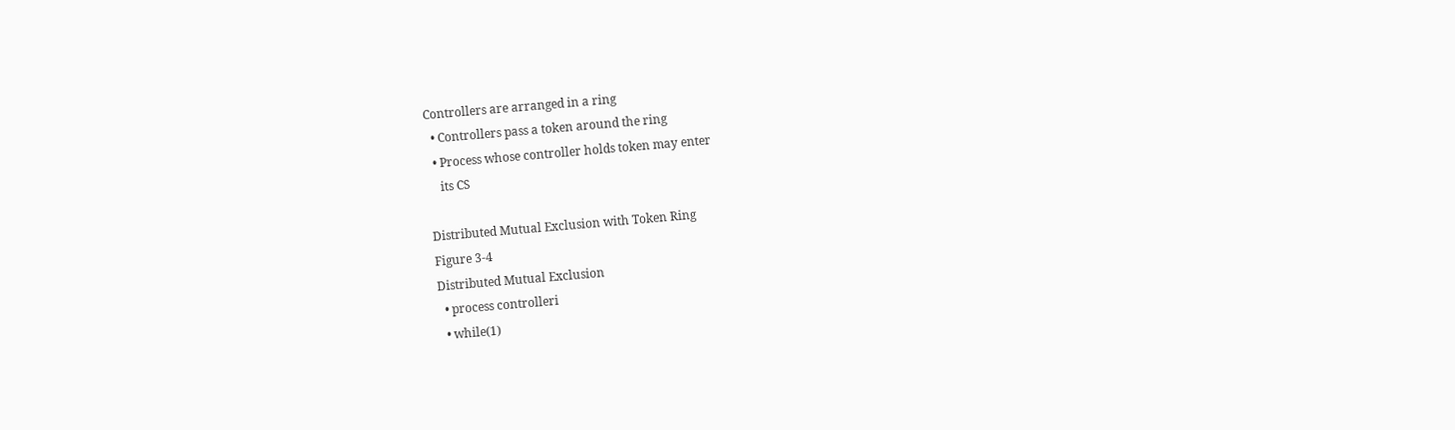Controllers are arranged in a ring
  • Controllers pass a token around the ring
  • Process whose controller holds token may enter
    its CS

Distributed Mutual Exclusion with Token Ring
Figure 3-4
Distributed Mutual Exclusion
  • process controlleri
  • while(1)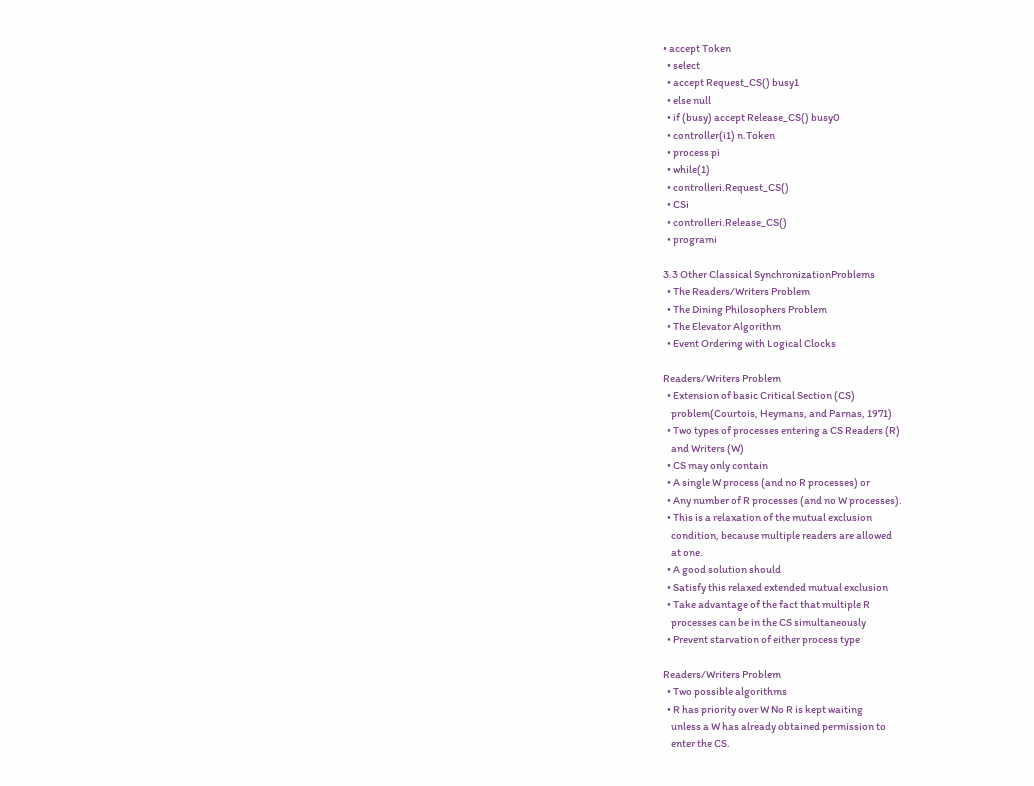• accept Token
  • select
  • accept Request_CS() busy1
  • else null
  • if (busy) accept Release_CS() busy0
  • controller(i1) n.Token
  • process pi
  • while(1)
  • controlleri.Request_CS()
  • CSi
  • controlleri.Release_CS()
  • programi

3.3 Other Classical SynchronizationProblems
  • The Readers/Writers Problem
  • The Dining Philosophers Problem
  • The Elevator Algorithm
  • Event Ordering with Logical Clocks

Readers/Writers Problem
  • Extension of basic Critical Section (CS)
    problem(Courtois, Heymans, and Parnas, 1971)
  • Two types of processes entering a CS Readers (R)
    and Writers (W)
  • CS may only contain
  • A single W process (and no R processes) or
  • Any number of R processes (and no W processes).
  • This is a relaxation of the mutual exclusion
    condition, because multiple readers are allowed
    at one.
  • A good solution should
  • Satisfy this relaxed extended mutual exclusion
  • Take advantage of the fact that multiple R
    processes can be in the CS simultaneously
  • Prevent starvation of either process type

Readers/Writers Problem
  • Two possible algorithms
  • R has priority over W No R is kept waiting
    unless a W has already obtained permission to
    enter the CS.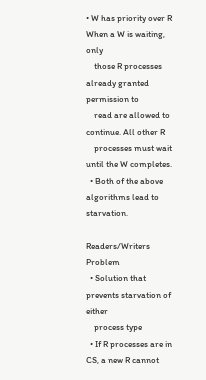• W has priority over R When a W is waiting, only
    those R processes already granted permission to
    read are allowed to continue. All other R
    processes must wait until the W completes.
  • Both of the above algorithms lead to starvation.

Readers/Writers Problem
  • Solution that prevents starvation of either
    process type
  • If R processes are in CS, a new R cannot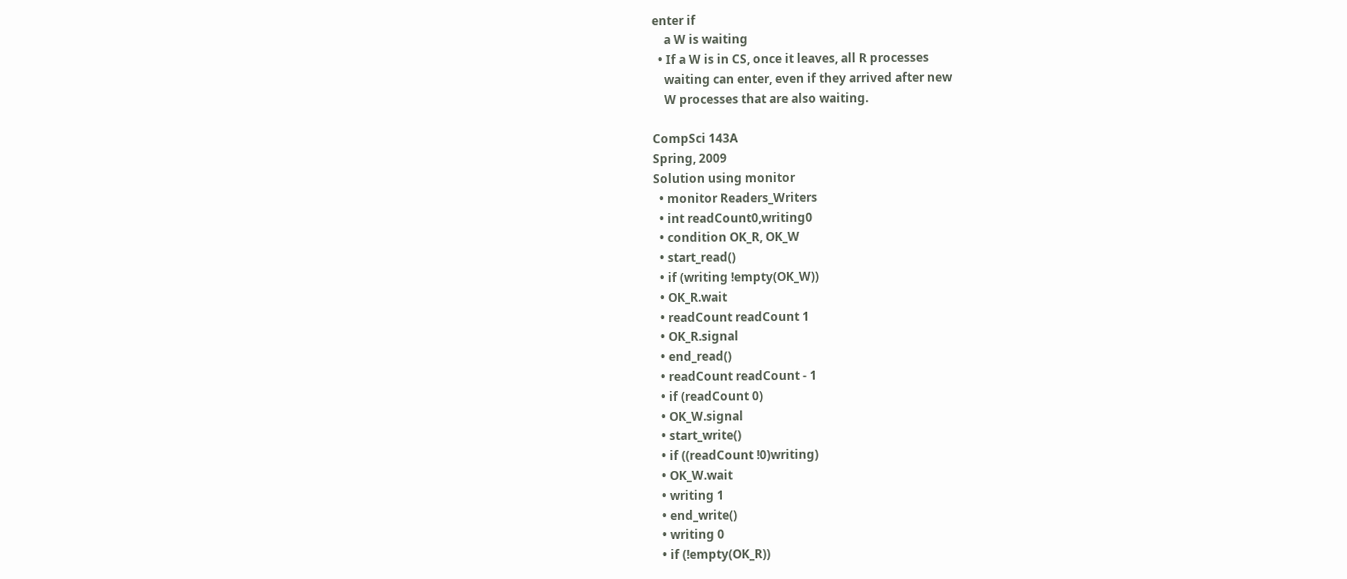enter if
    a W is waiting
  • If a W is in CS, once it leaves, all R processes
    waiting can enter, even if they arrived after new
    W processes that are also waiting.

CompSci 143A
Spring, 2009
Solution using monitor
  • monitor Readers_Writers
  • int readCount0,writing0
  • condition OK_R, OK_W
  • start_read()
  • if (writing !empty(OK_W))
  • OK_R.wait
  • readCount readCount 1
  • OK_R.signal
  • end_read()
  • readCount readCount - 1
  • if (readCount 0)
  • OK_W.signal
  • start_write()
  • if ((readCount !0)writing)
  • OK_W.wait
  • writing 1
  • end_write()
  • writing 0
  • if (!empty(OK_R))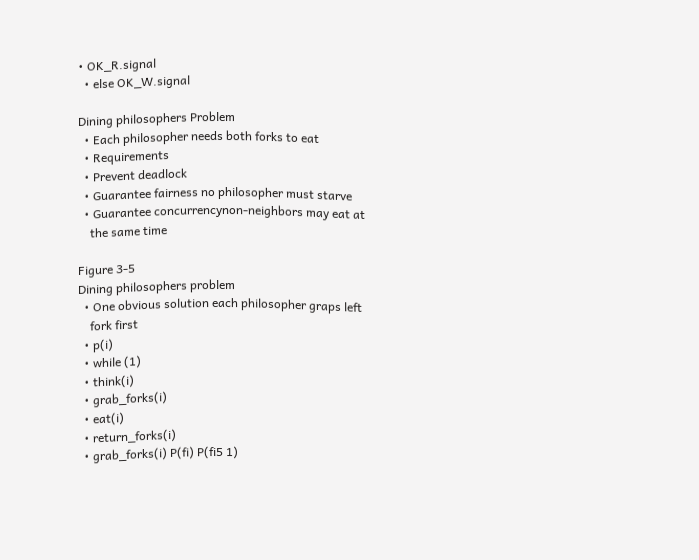• OK_R.signal
  • else OK_W.signal

Dining philosophers Problem
  • Each philosopher needs both forks to eat
  • Requirements
  • Prevent deadlock
  • Guarantee fairness no philosopher must starve
  • Guarantee concurrencynon-neighbors may eat at
    the same time

Figure 3-5
Dining philosophers problem
  • One obvious solution each philosopher graps left
    fork first
  • p(i)
  • while (1)
  • think(i)
  • grab_forks(i)
  • eat(i)
  • return_forks(i)
  • grab_forks(i) P(fi) P(fi5 1)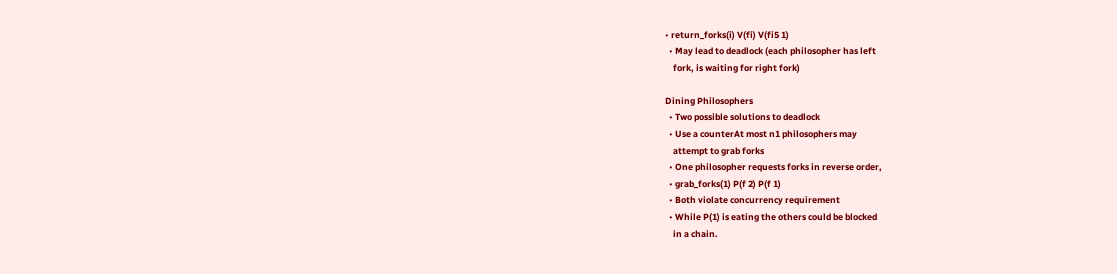• return_forks(i) V(fi) V(fi5 1)
  • May lead to deadlock (each philosopher has left
    fork, is waiting for right fork)

Dining Philosophers
  • Two possible solutions to deadlock
  • Use a counterAt most n1 philosophers may
    attempt to grab forks
  • One philosopher requests forks in reverse order,
  • grab_forks(1) P(f 2) P(f 1)
  • Both violate concurrency requirement
  • While P(1) is eating the others could be blocked
    in a chain.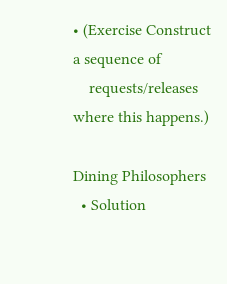• (Exercise Construct a sequence of
    requests/releases where this happens.)

Dining Philosophers
  • Solution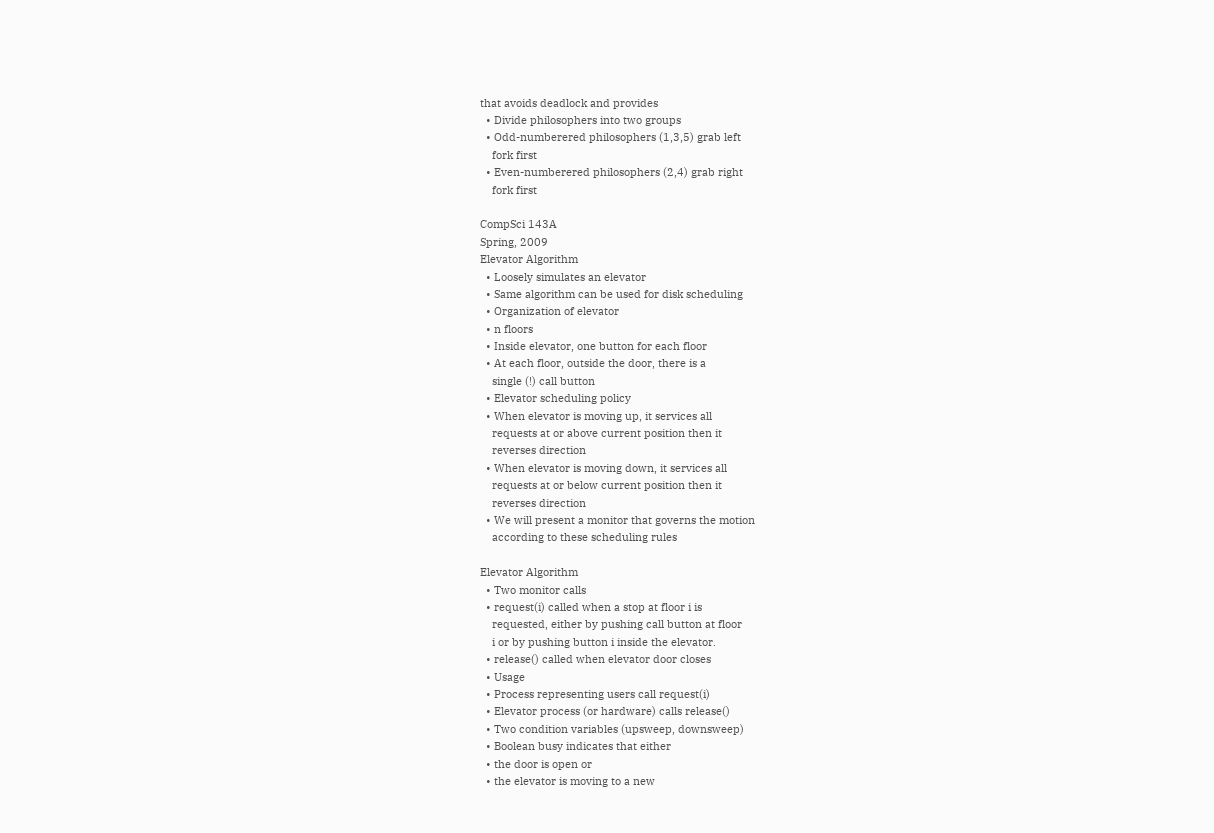that avoids deadlock and provides
  • Divide philosophers into two groups
  • Odd-numberered philosophers (1,3,5) grab left
    fork first
  • Even-numberered philosophers (2,4) grab right
    fork first

CompSci 143A
Spring, 2009
Elevator Algorithm
  • Loosely simulates an elevator
  • Same algorithm can be used for disk scheduling
  • Organization of elevator
  • n floors
  • Inside elevator, one button for each floor
  • At each floor, outside the door, there is a
    single (!) call button
  • Elevator scheduling policy
  • When elevator is moving up, it services all
    requests at or above current position then it
    reverses direction
  • When elevator is moving down, it services all
    requests at or below current position then it
    reverses direction
  • We will present a monitor that governs the motion
    according to these scheduling rules

Elevator Algorithm
  • Two monitor calls
  • request(i) called when a stop at floor i is
    requested, either by pushing call button at floor
    i or by pushing button i inside the elevator.
  • release() called when elevator door closes
  • Usage
  • Process representing users call request(i)
  • Elevator process (or hardware) calls release()
  • Two condition variables (upsweep, downsweep)
  • Boolean busy indicates that either
  • the door is open or
  • the elevator is moving to a new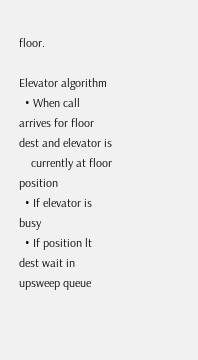floor.

Elevator algorithm
  • When call arrives for floor dest and elevator is
    currently at floor position
  • If elevator is busy
  • If position lt dest wait in upsweep queue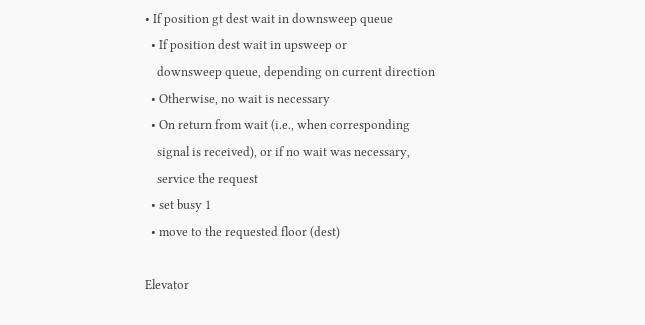• If position gt dest wait in downsweep queue
  • If position dest wait in upsweep or
    downsweep queue, depending on current direction
  • Otherwise, no wait is necessary
  • On return from wait (i.e., when corresponding
    signal is received), or if no wait was necessary,
    service the request
  • set busy 1
  • move to the requested floor (dest)

Elevator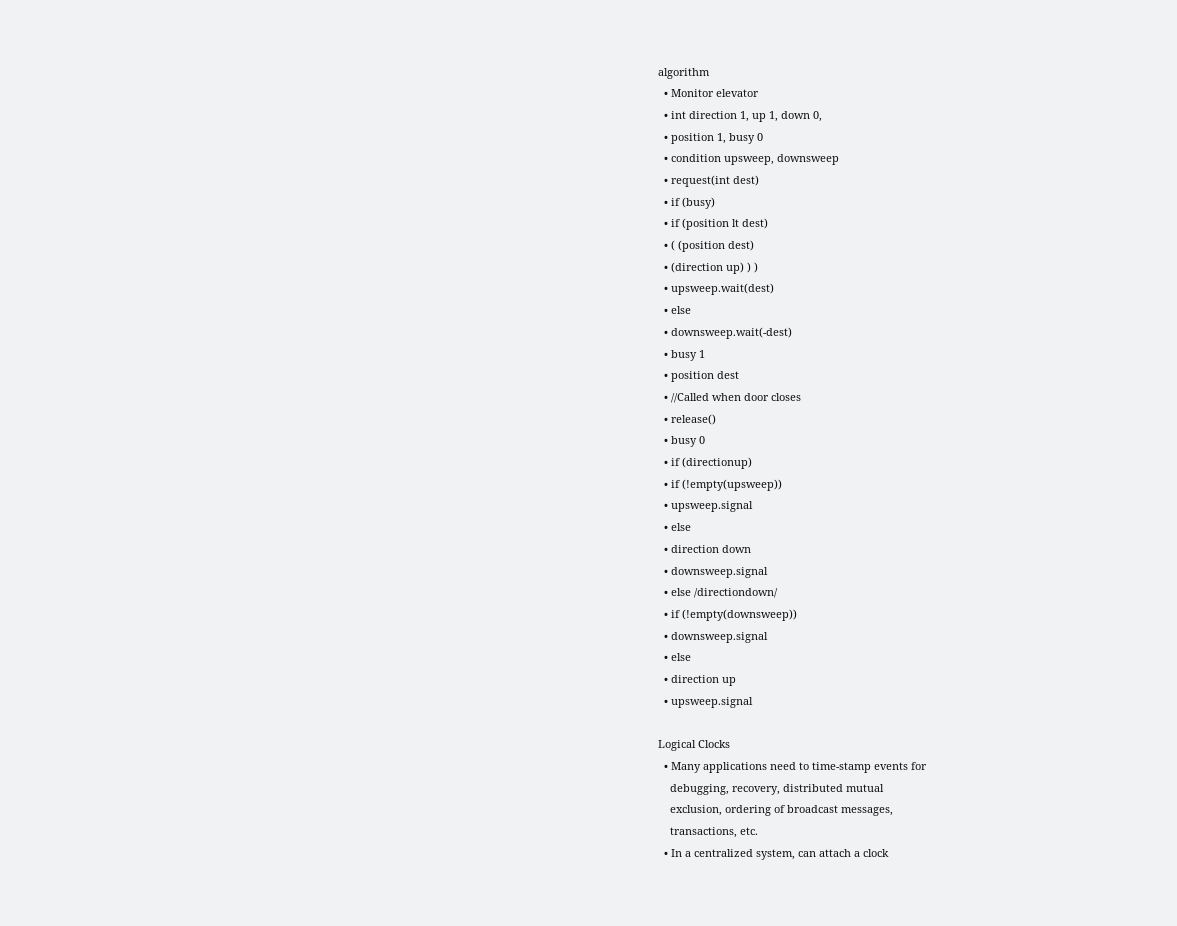algorithm
  • Monitor elevator
  • int direction 1, up 1, down 0,
  • position 1, busy 0
  • condition upsweep, downsweep
  • request(int dest)
  • if (busy)
  • if (position lt dest)
  • ( (position dest)
  • (direction up) ) )
  • upsweep.wait(dest)
  • else
  • downsweep.wait(-dest)
  • busy 1
  • position dest
  • //Called when door closes
  • release()
  • busy 0
  • if (directionup)
  • if (!empty(upsweep))
  • upsweep.signal
  • else
  • direction down
  • downsweep.signal
  • else /directiondown/
  • if (!empty(downsweep))
  • downsweep.signal
  • else
  • direction up
  • upsweep.signal

Logical Clocks
  • Many applications need to time-stamp events for
    debugging, recovery, distributed mutual
    exclusion, ordering of broadcast messages,
    transactions, etc.
  • In a centralized system, can attach a clock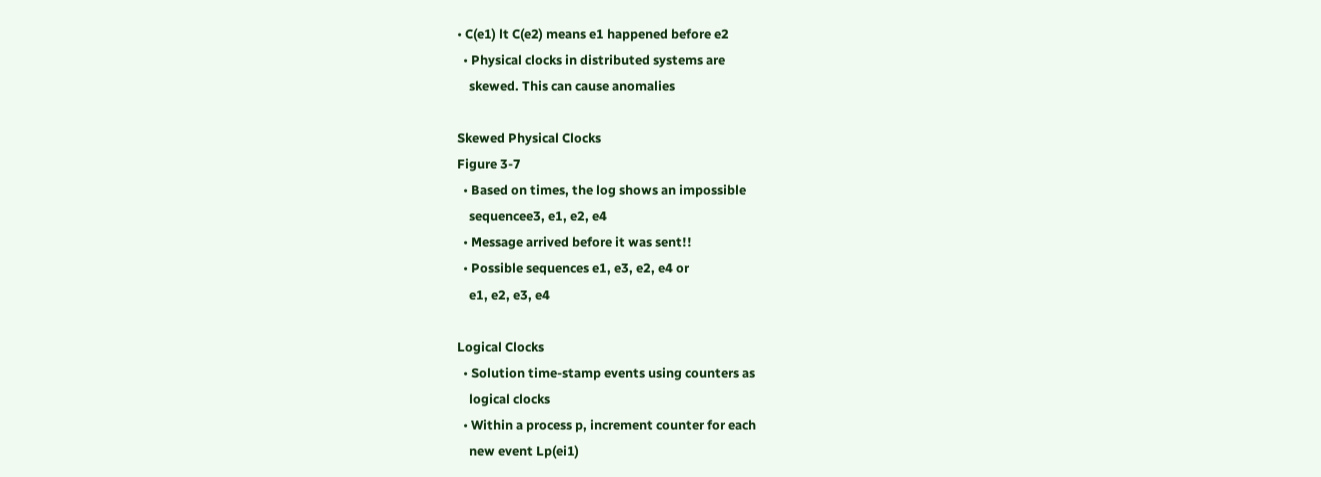• C(e1) lt C(e2) means e1 happened before e2
  • Physical clocks in distributed systems are
    skewed. This can cause anomalies

Skewed Physical Clocks
Figure 3-7
  • Based on times, the log shows an impossible
    sequencee3, e1, e2, e4
  • Message arrived before it was sent!!
  • Possible sequences e1, e3, e2, e4 or
    e1, e2, e3, e4

Logical Clocks
  • Solution time-stamp events using counters as
    logical clocks
  • Within a process p, increment counter for each
    new event Lp(ei1)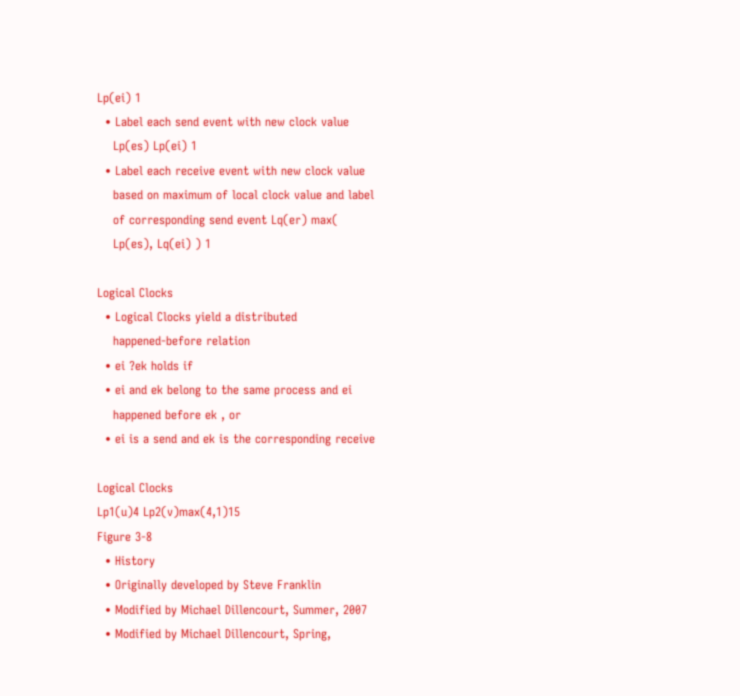Lp(ei) 1
  • Label each send event with new clock value
    Lp(es) Lp(ei) 1
  • Label each receive event with new clock value
    based on maximum of local clock value and label
    of corresponding send event Lq(er) max(
    Lp(es), Lq(ei) ) 1

Logical Clocks
  • Logical Clocks yield a distributed
    happened-before relation
  • ei ?ek holds if
  • ei and ek belong to the same process and ei
    happened before ek , or
  • ei is a send and ek is the corresponding receive

Logical Clocks
Lp1(u)4 Lp2(v)max(4,1)15
Figure 3-8
  • History
  • Originally developed by Steve Franklin
  • Modified by Michael Dillencourt, Summer, 2007
  • Modified by Michael Dillencourt, Spring,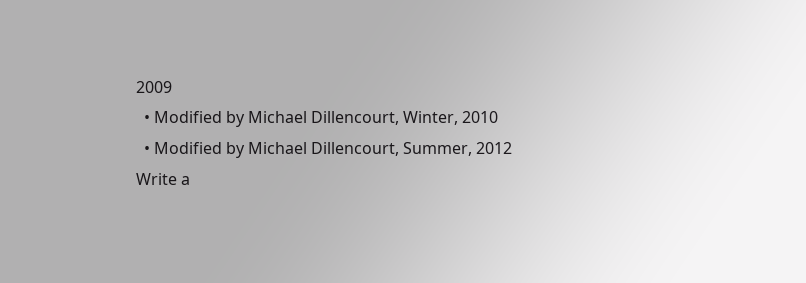2009
  • Modified by Michael Dillencourt, Winter, 2010
  • Modified by Michael Dillencourt, Summer, 2012
Write a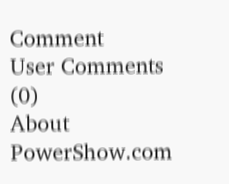Comment
User Comments (0)
About PowerShow.com